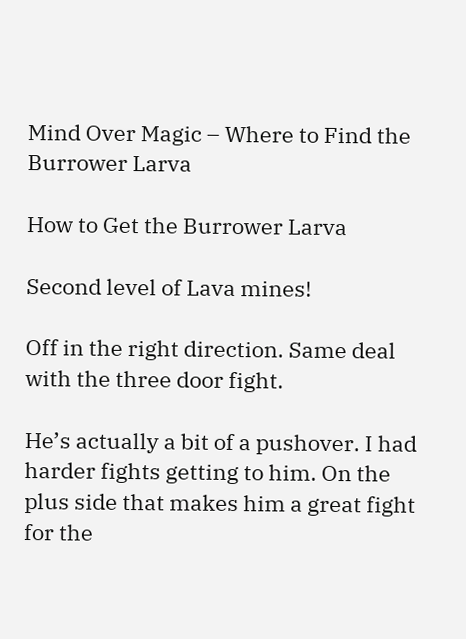Mind Over Magic – Where to Find the Burrower Larva

How to Get the Burrower Larva

Second level of Lava mines!

Off in the right direction. Same deal with the three door fight.

He’s actually a bit of a pushover. I had harder fights getting to him. On the plus side that makes him a great fight for the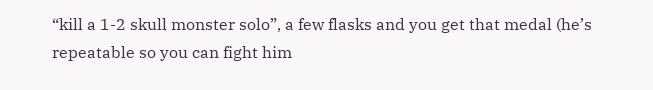“kill a 1-2 skull monster solo”, a few flasks and you get that medal (he’s repeatable so you can fight him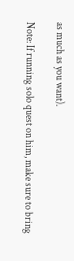as much as you want).

Note: If running solo quest on him, make sure to bring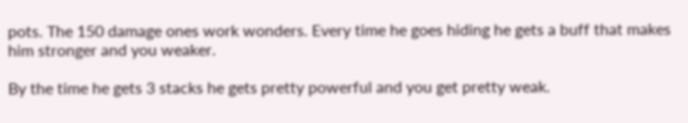pots. The 150 damage ones work wonders. Every time he goes hiding he gets a buff that makes him stronger and you weaker.

By the time he gets 3 stacks he gets pretty powerful and you get pretty weak.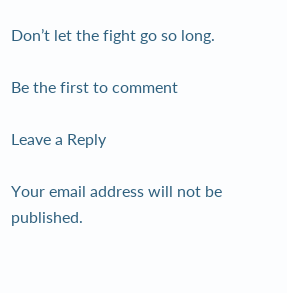Don’t let the fight go so long.

Be the first to comment

Leave a Reply

Your email address will not be published.